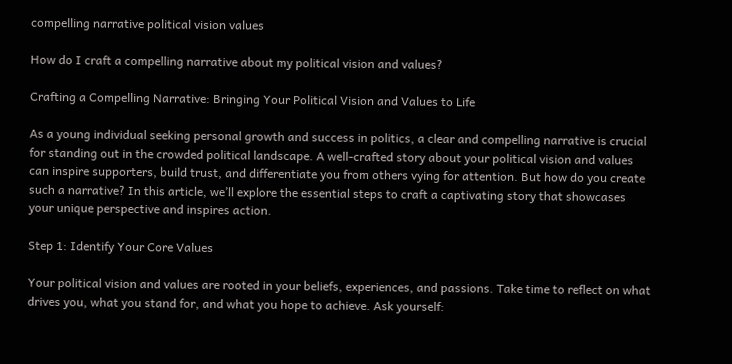compelling narrative political vision values

How do I craft a compelling narrative about my political vision and values?

Crafting a Compelling Narrative: Bringing Your Political Vision and Values to Life

As a young individual seeking personal growth and success in politics, a clear and compelling narrative is crucial for standing out in the crowded political landscape. A well-crafted story about your political vision and values can inspire supporters, build trust, and differentiate you from others vying for attention. But how do you create such a narrative? In this article, we’ll explore the essential steps to craft a captivating story that showcases your unique perspective and inspires action.

Step 1: Identify Your Core Values

Your political vision and values are rooted in your beliefs, experiences, and passions. Take time to reflect on what drives you, what you stand for, and what you hope to achieve. Ask yourself: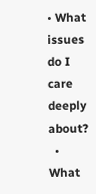• What issues do I care deeply about?
  • What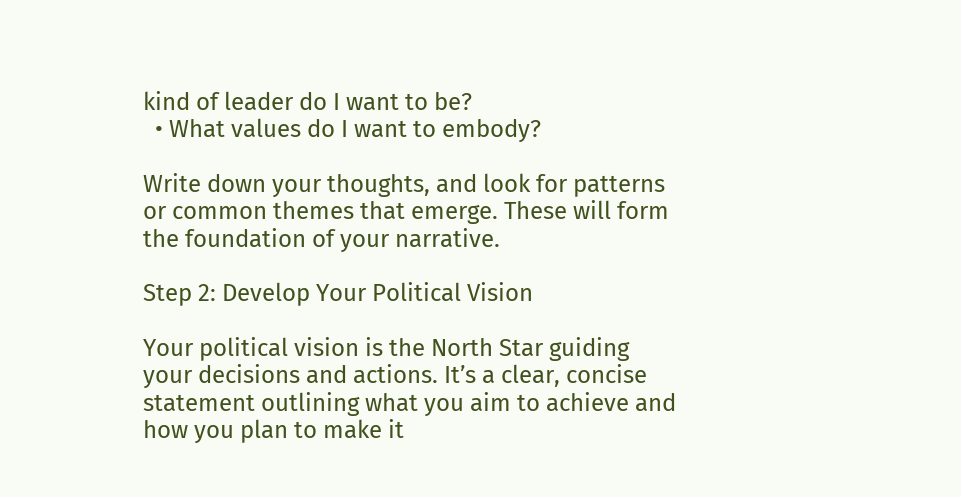kind of leader do I want to be?
  • What values do I want to embody?

Write down your thoughts, and look for patterns or common themes that emerge. These will form the foundation of your narrative.

Step 2: Develop Your Political Vision

Your political vision is the North Star guiding your decisions and actions. It’s a clear, concise statement outlining what you aim to achieve and how you plan to make it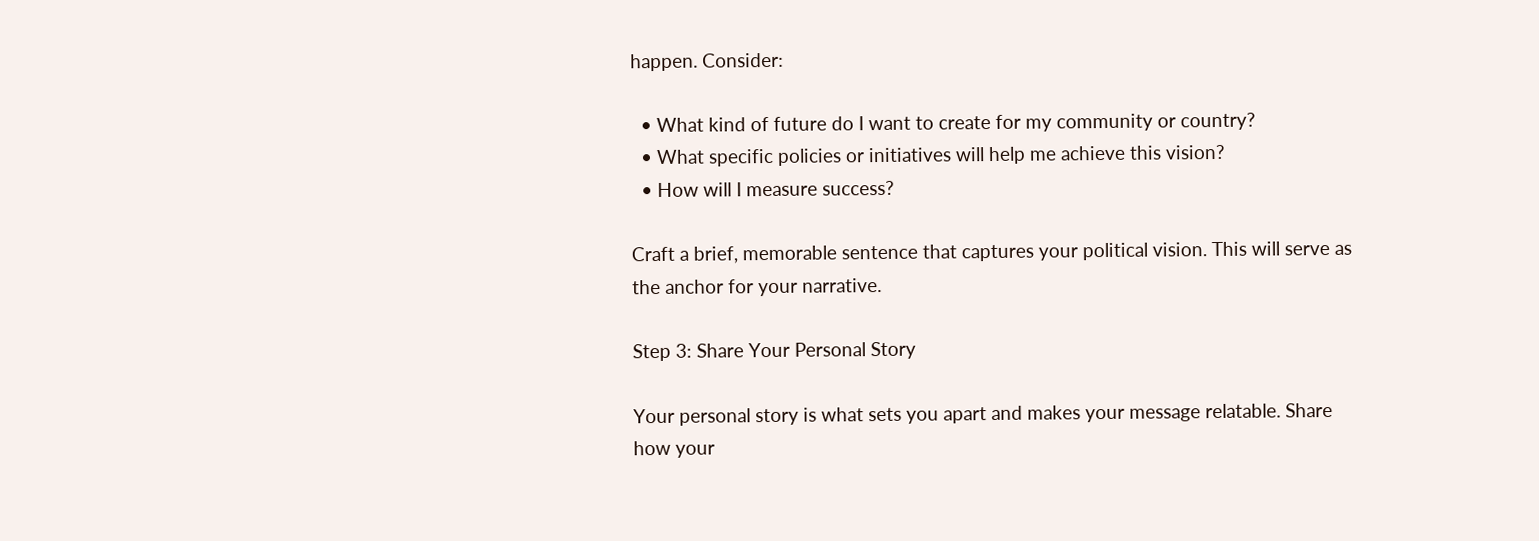happen. Consider:

  • What kind of future do I want to create for my community or country?
  • What specific policies or initiatives will help me achieve this vision?
  • How will I measure success?

Craft a brief, memorable sentence that captures your political vision. This will serve as the anchor for your narrative.

Step 3: Share Your Personal Story

Your personal story is what sets you apart and makes your message relatable. Share how your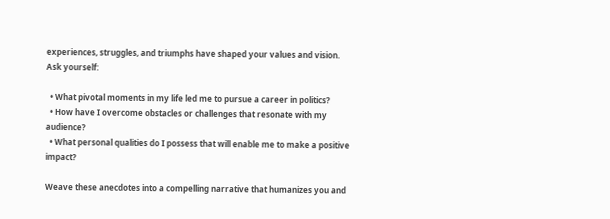experiences, struggles, and triumphs have shaped your values and vision. Ask yourself:

  • What pivotal moments in my life led me to pursue a career in politics?
  • How have I overcome obstacles or challenges that resonate with my audience?
  • What personal qualities do I possess that will enable me to make a positive impact?

Weave these anecdotes into a compelling narrative that humanizes you and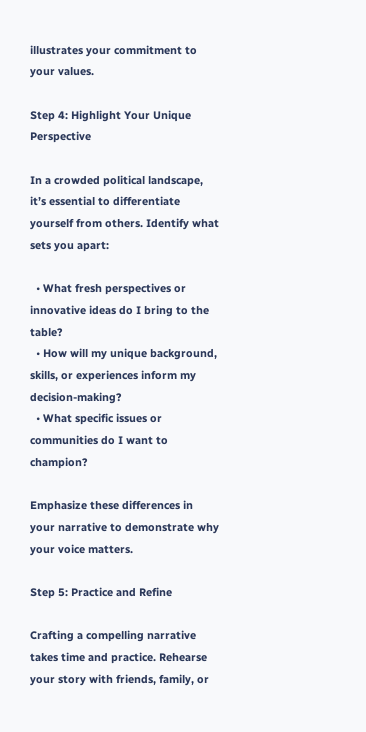illustrates your commitment to your values.

Step 4: Highlight Your Unique Perspective

In a crowded political landscape, it’s essential to differentiate yourself from others. Identify what sets you apart:

  • What fresh perspectives or innovative ideas do I bring to the table?
  • How will my unique background, skills, or experiences inform my decision-making?
  • What specific issues or communities do I want to champion?

Emphasize these differences in your narrative to demonstrate why your voice matters.

Step 5: Practice and Refine

Crafting a compelling narrative takes time and practice. Rehearse your story with friends, family, or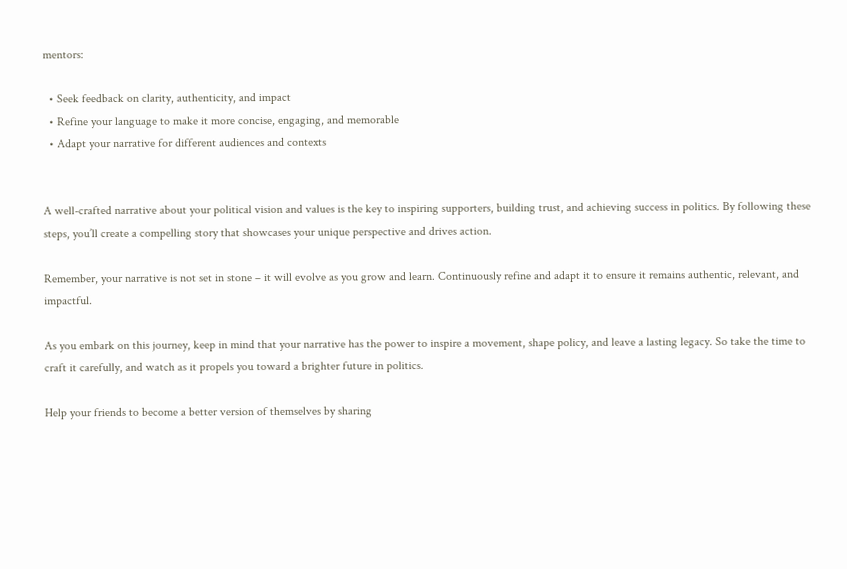mentors:

  • Seek feedback on clarity, authenticity, and impact
  • Refine your language to make it more concise, engaging, and memorable
  • Adapt your narrative for different audiences and contexts


A well-crafted narrative about your political vision and values is the key to inspiring supporters, building trust, and achieving success in politics. By following these steps, you’ll create a compelling story that showcases your unique perspective and drives action.

Remember, your narrative is not set in stone – it will evolve as you grow and learn. Continuously refine and adapt it to ensure it remains authentic, relevant, and impactful.

As you embark on this journey, keep in mind that your narrative has the power to inspire a movement, shape policy, and leave a lasting legacy. So take the time to craft it carefully, and watch as it propels you toward a brighter future in politics.

Help your friends to become a better version of themselves by sharing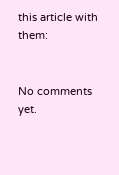this article with them:


No comments yet.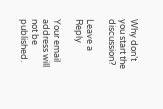Why don’t you start the discussion?

Leave a Reply

Your email address will not be published.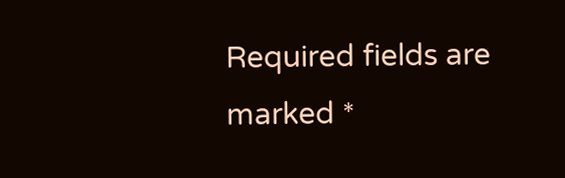Required fields are marked *